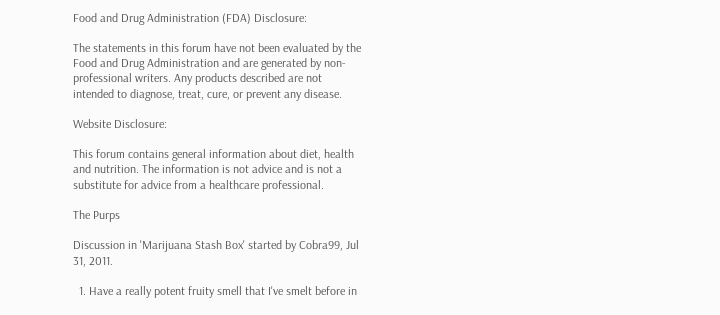Food and Drug Administration (FDA) Disclosure:

The statements in this forum have not been evaluated by the Food and Drug Administration and are generated by non-professional writers. Any products described are not intended to diagnose, treat, cure, or prevent any disease.

Website Disclosure:

This forum contains general information about diet, health and nutrition. The information is not advice and is not a substitute for advice from a healthcare professional.

The Purps

Discussion in 'Marijuana Stash Box' started by Cobra99, Jul 31, 2011.

  1. Have a really potent fruity smell that I've smelt before in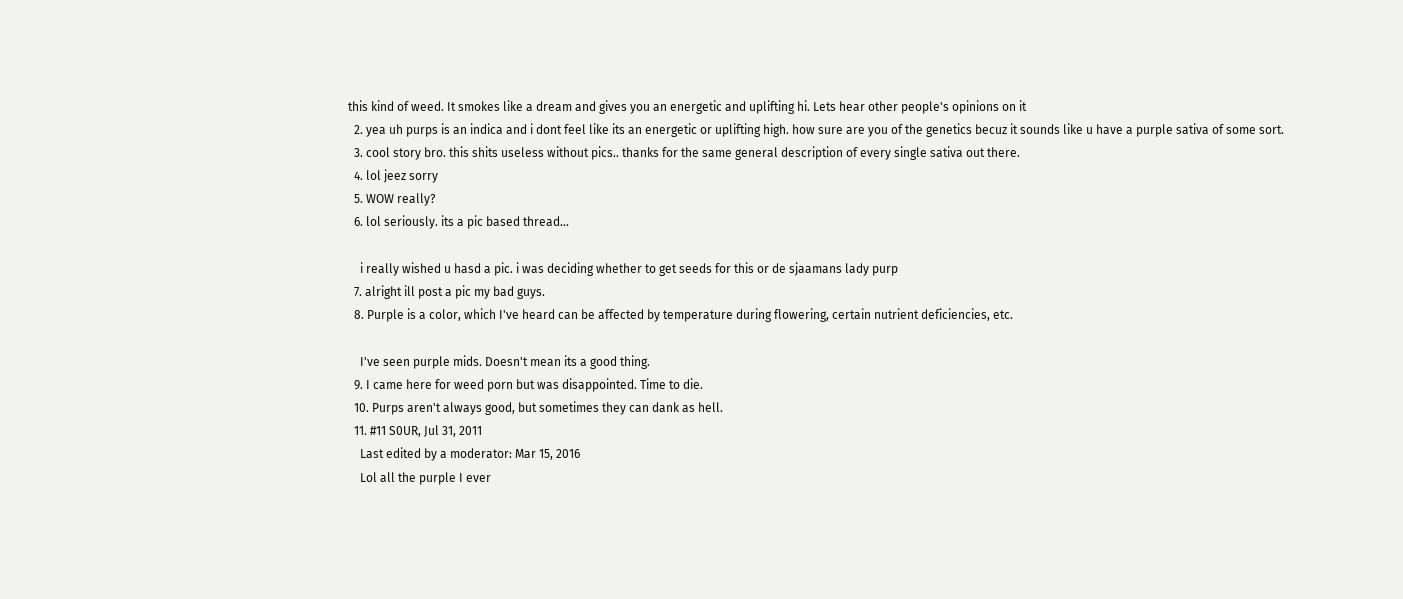this kind of weed. It smokes like a dream and gives you an energetic and uplifting hi. Lets hear other people's opinions on it
  2. yea uh purps is an indica and i dont feel like its an energetic or uplifting high. how sure are you of the genetics becuz it sounds like u have a purple sativa of some sort.
  3. cool story bro. this shits useless without pics.. thanks for the same general description of every single sativa out there.
  4. lol jeez sorry
  5. WOW really?
  6. lol seriously. its a pic based thread...

    i really wished u hasd a pic. i was deciding whether to get seeds for this or de sjaamans lady purp
  7. alright ill post a pic my bad guys.
  8. Purple is a color, which I've heard can be affected by temperature during flowering, certain nutrient deficiencies, etc.

    I've seen purple mids. Doesn't mean its a good thing.
  9. I came here for weed porn but was disappointed. Time to die.
  10. Purps aren't always good, but sometimes they can dank as hell.
  11. #11 S0UR, Jul 31, 2011
    Last edited by a moderator: Mar 15, 2016
    Lol all the purple I ever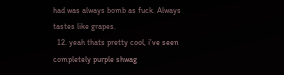had was always bomb as fuck. Always tastes like grapes.
  12. yeah thats pretty cool, i've seen completely purple shwag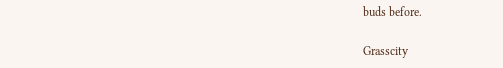buds before.

Grasscity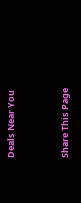Deals Near You


Share This Page